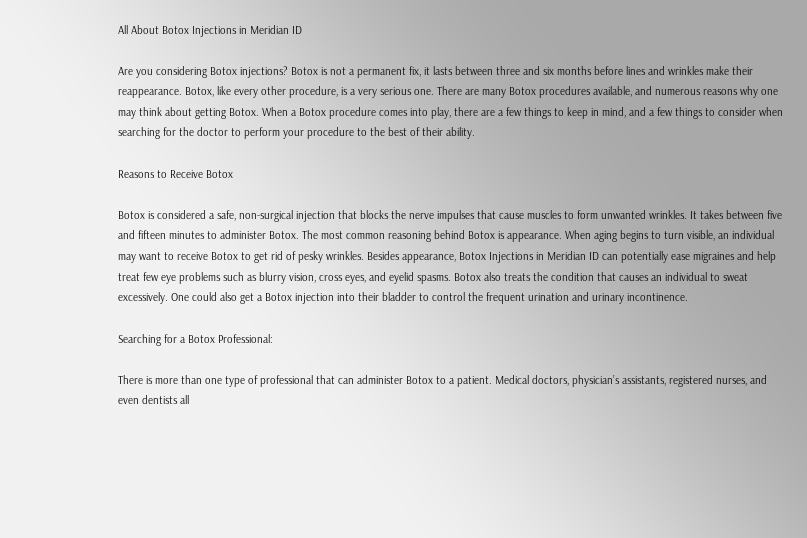All About Botox Injections in Meridian ID

Are you considering Botox injections? Botox is not a permanent fix, it lasts between three and six months before lines and wrinkles make their reappearance. Botox, like every other procedure, is a very serious one. There are many Botox procedures available, and numerous reasons why one may think about getting Botox. When a Botox procedure comes into play, there are a few things to keep in mind, and a few things to consider when searching for the doctor to perform your procedure to the best of their ability.

Reasons to Receive Botox

Botox is considered a safe, non-surgical injection that blocks the nerve impulses that cause muscles to form unwanted wrinkles. It takes between five and fifteen minutes to administer Botox. The most common reasoning behind Botox is appearance. When aging begins to turn visible, an individual may want to receive Botox to get rid of pesky wrinkles. Besides appearance, Botox Injections in Meridian ID can potentially ease migraines and help treat few eye problems such as blurry vision, cross eyes, and eyelid spasms. Botox also treats the condition that causes an individual to sweat excessively. One could also get a Botox injection into their bladder to control the frequent urination and urinary incontinence.

Searching for a Botox Professional:

There is more than one type of professional that can administer Botox to a patient. Medical doctors, physician’s assistants, registered nurses, and even dentists all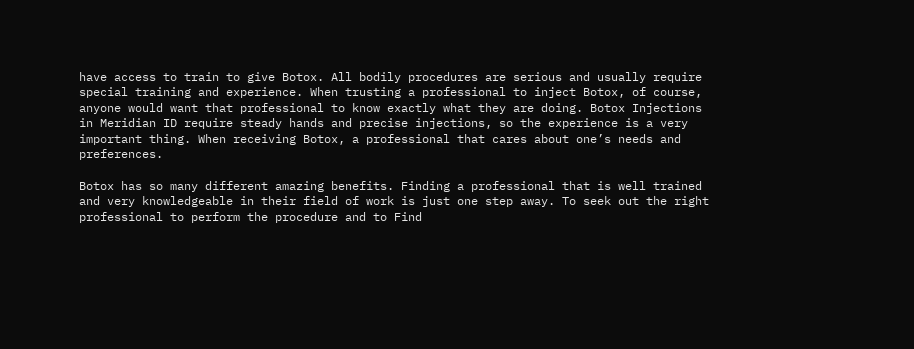have access to train to give Botox. All bodily procedures are serious and usually require special training and experience. When trusting a professional to inject Botox, of course, anyone would want that professional to know exactly what they are doing. Botox Injections in Meridian ID require steady hands and precise injections, so the experience is a very important thing. When receiving Botox, a professional that cares about one’s needs and preferences.

Botox has so many different amazing benefits. Finding a professional that is well trained and very knowledgeable in their field of work is just one step away. To seek out the right professional to perform the procedure and to Find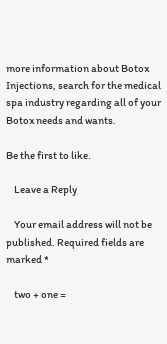more information about Botox Injections, search for the medical spa industry regarding all of your Botox needs and wants.

Be the first to like.

    Leave a Reply

    Your email address will not be published. Required fields are marked *

    two + one =